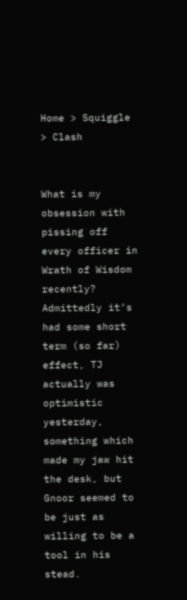Home > Squiggle > Clash


What is my obsession with pissing off every officer in Wrath of Wisdom recently? Admittedly it’s had some short term (so far) effect, TJ actually was optimistic yesterday, something which made my jaw hit the desk, but Gnoor seemed to be just as willing to be a tool in his stead.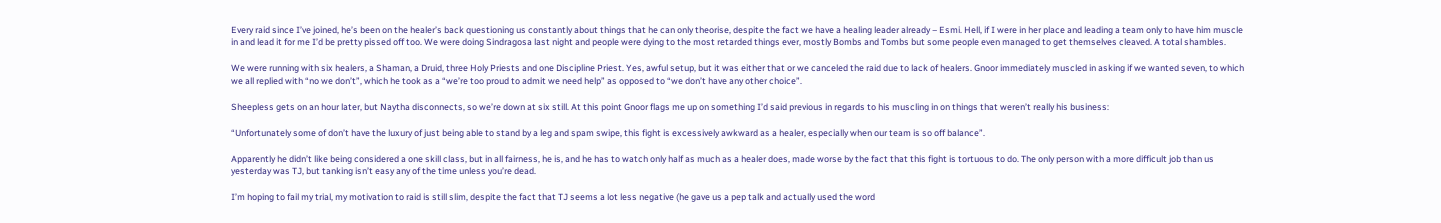Every raid since I’ve joined, he’s been on the healer’s back questioning us constantly about things that he can only theorise, despite the fact we have a healing leader already – Esmi. Hell, if I were in her place and leading a team only to have him muscle in and lead it for me I’d be pretty pissed off too. We were doing Sindragosa last night and people were dying to the most retarded things ever, mostly Bombs and Tombs but some people even managed to get themselves cleaved. A total shambles.

We were running with six healers, a Shaman, a Druid, three Holy Priests and one Discipline Priest. Yes, awful setup, but it was either that or we canceled the raid due to lack of healers. Gnoor immediately muscled in asking if we wanted seven, to which we all replied with “no we don’t”, which he took as a “we’re too proud to admit we need help” as opposed to “we don’t have any other choice”.

Sheepless gets on an hour later, but Naytha disconnects, so we’re down at six still. At this point Gnoor flags me up on something I’d said previous in regards to his muscling in on things that weren’t really his business:

“Unfortunately some of don’t have the luxury of just being able to stand by a leg and spam swipe, this fight is excessively awkward as a healer, especially when our team is so off balance”.

Apparently he didn’t like being considered a one skill class, but in all fairness, he is, and he has to watch only half as much as a healer does, made worse by the fact that this fight is tortuous to do. The only person with a more difficult job than us yesterday was TJ, but tanking isn’t easy any of the time unless you’re dead.

I’m hoping to fail my trial, my motivation to raid is still slim, despite the fact that TJ seems a lot less negative (he gave us a pep talk and actually used the word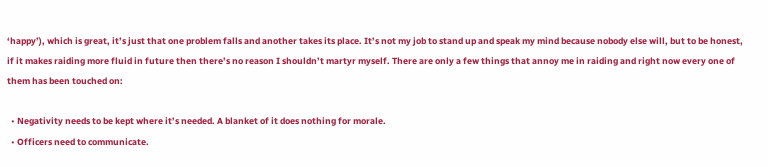‘happy’), which is great, it’s just that one problem falls and another takes its place. It’s not my job to stand up and speak my mind because nobody else will, but to be honest, if it makes raiding more fluid in future then there’s no reason I shouldn’t martyr myself. There are only a few things that annoy me in raiding and right now every one of them has been touched on:

  • Negativity needs to be kept where it’s needed. A blanket of it does nothing for morale.
  • Officers need to communicate.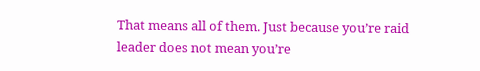That means all of them. Just because you’re raid leader does not mean you’re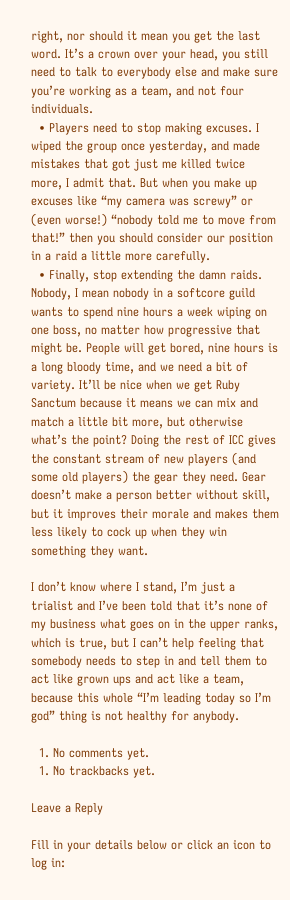right, nor should it mean you get the last word. It’s a crown over your head, you still need to talk to everybody else and make sure you’re working as a team, and not four individuals.
  • Players need to stop making excuses. I wiped the group once yesterday, and made mistakes that got just me killed twice more, I admit that. But when you make up excuses like “my camera was screwy” or (even worse!) “nobody told me to move from that!” then you should consider our position in a raid a little more carefully.
  • Finally, stop extending the damn raids. Nobody, I mean nobody in a softcore guild wants to spend nine hours a week wiping on one boss, no matter how progressive that might be. People will get bored, nine hours is a long bloody time, and we need a bit of variety. It’ll be nice when we get Ruby Sanctum because it means we can mix and match a little bit more, but otherwise what’s the point? Doing the rest of ICC gives the constant stream of new players (and some old players) the gear they need. Gear doesn’t make a person better without skill, but it improves their morale and makes them less likely to cock up when they win something they want.

I don’t know where I stand, I’m just a trialist and I’ve been told that it’s none of my business what goes on in the upper ranks, which is true, but I can’t help feeling that somebody needs to step in and tell them to act like grown ups and act like a team, because this whole “I’m leading today so I’m god” thing is not healthy for anybody.

  1. No comments yet.
  1. No trackbacks yet.

Leave a Reply

Fill in your details below or click an icon to log in: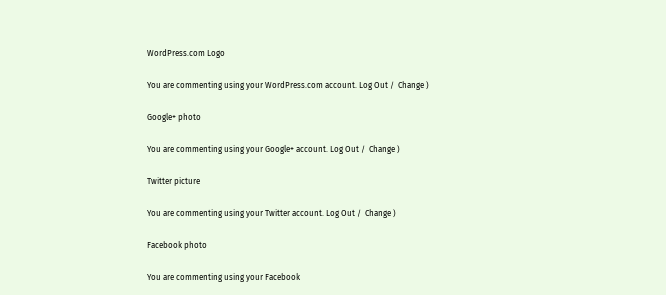WordPress.com Logo

You are commenting using your WordPress.com account. Log Out /  Change )

Google+ photo

You are commenting using your Google+ account. Log Out /  Change )

Twitter picture

You are commenting using your Twitter account. Log Out /  Change )

Facebook photo

You are commenting using your Facebook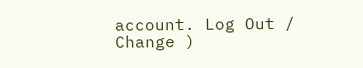account. Log Out /  Change )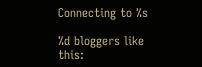Connecting to %s

%d bloggers like this: